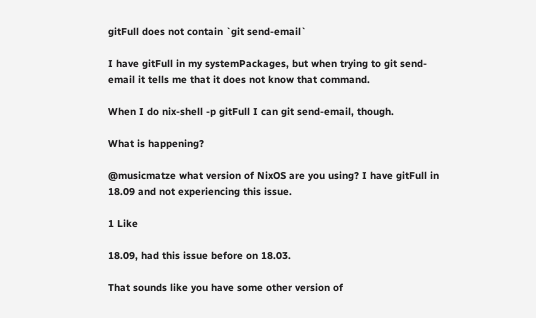gitFull does not contain `git send-email`

I have gitFull in my systemPackages, but when trying to git send-email it tells me that it does not know that command.

When I do nix-shell -p gitFull I can git send-email, though.

What is happening?

@musicmatze what version of NixOS are you using? I have gitFull in 18.09 and not experiencing this issue.

1 Like

18.09, had this issue before on 18.03.

That sounds like you have some other version of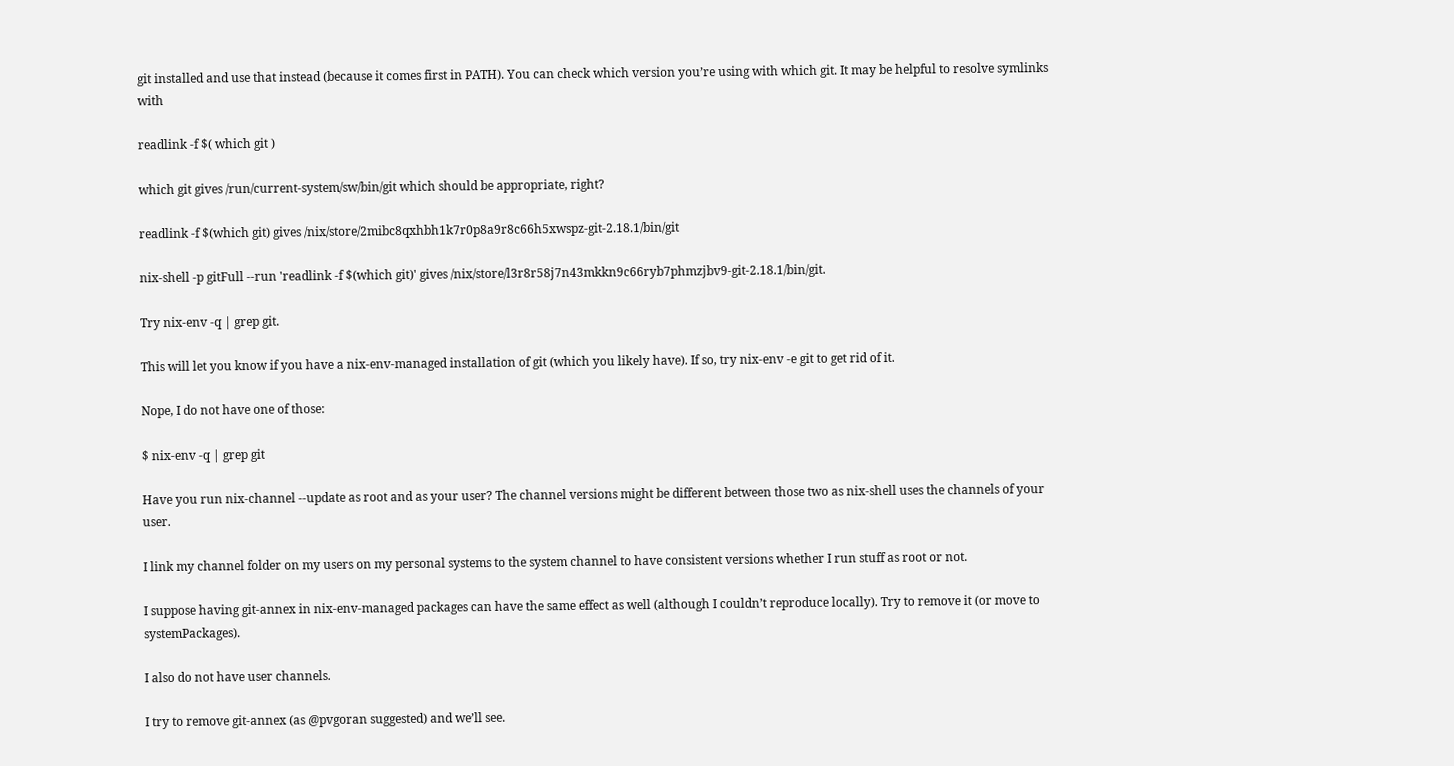git installed and use that instead (because it comes first in PATH). You can check which version you’re using with which git. It may be helpful to resolve symlinks with

readlink -f $( which git )

which git gives /run/current-system/sw/bin/git which should be appropriate, right?

readlink -f $(which git) gives /nix/store/2mibc8qxhbh1k7r0p8a9r8c66h5xwspz-git-2.18.1/bin/git

nix-shell -p gitFull --run 'readlink -f $(which git)' gives /nix/store/l3r8r58j7n43mkkn9c66ryb7phmzjbv9-git-2.18.1/bin/git.

Try nix-env -q | grep git.

This will let you know if you have a nix-env-managed installation of git (which you likely have). If so, try nix-env -e git to get rid of it.

Nope, I do not have one of those:

$ nix-env -q | grep git

Have you run nix-channel --update as root and as your user? The channel versions might be different between those two as nix-shell uses the channels of your user.

I link my channel folder on my users on my personal systems to the system channel to have consistent versions whether I run stuff as root or not.

I suppose having git-annex in nix-env-managed packages can have the same effect as well (although I couldn’t reproduce locally). Try to remove it (or move to systemPackages).

I also do not have user channels.

I try to remove git-annex (as @pvgoran suggested) and we’ll see.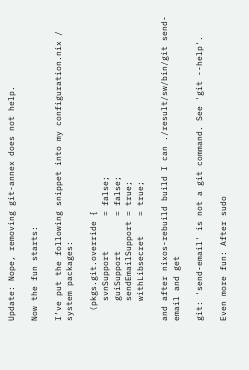Update: Nope, removing git-annex does not help.

Now the fun starts:

I’ve put the following snippet into my configuration.nix / system packages:

  (pkgs.git.override {
    svnSupport       = false;
    guiSupport       = false;
    sendEmailSupport = true;
    withLibsecret    = true;

and after nixos-rebuild build I can ./result/sw/bin/git send-email and get

git: 'send-email' is not a git command. See 'git --help'.

Even more fun: After sudo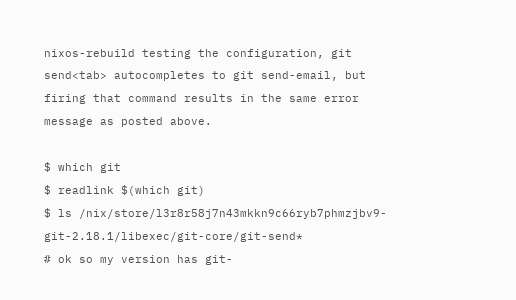nixos-rebuild testing the configuration, git send<tab> autocompletes to git send-email, but firing that command results in the same error message as posted above.

$ which git
$ readlink $(which git)
$ ls /nix/store/l3r8r58j7n43mkkn9c66ryb7phmzjbv9-git-2.18.1/libexec/git-core/git-send*
# ok so my version has git-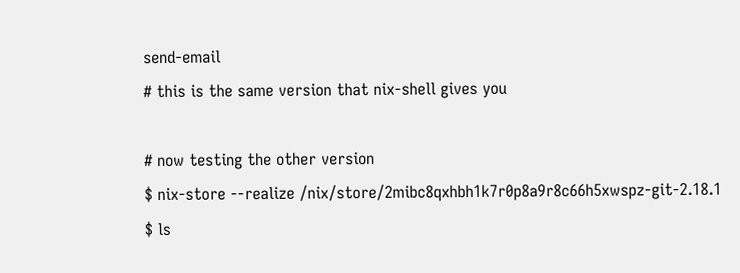send-email
# this is the same version that nix-shell gives you

# now testing the other version
$ nix-store --realize /nix/store/2mibc8qxhbh1k7r0p8a9r8c66h5xwspz-git-2.18.1
$ ls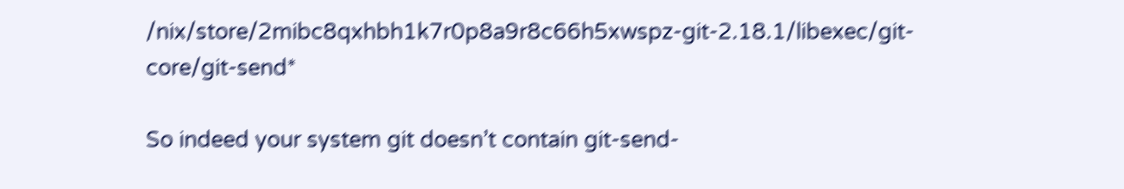/nix/store/2mibc8qxhbh1k7r0p8a9r8c66h5xwspz-git-2.18.1/libexec/git-core/git-send*

So indeed your system git doesn’t contain git-send-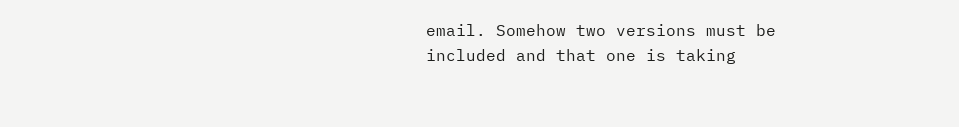email. Somehow two versions must be included and that one is taking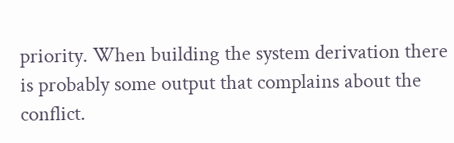priority. When building the system derivation there is probably some output that complains about the conflict.